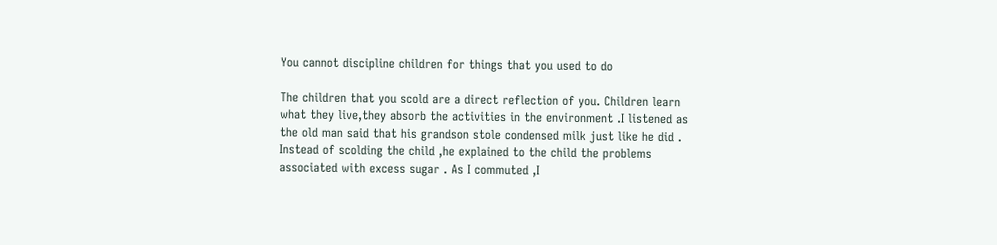You cannot discipline children for things that you used to do

The children that you scold are a direct reflection of you. Children learn what they live,they absorb the activities in the environment .I listened as the old man said that his grandson stole condensed milk just like he did . Instead of scolding the child ,he explained to the child the problems associated with excess sugar . As I commuted ,I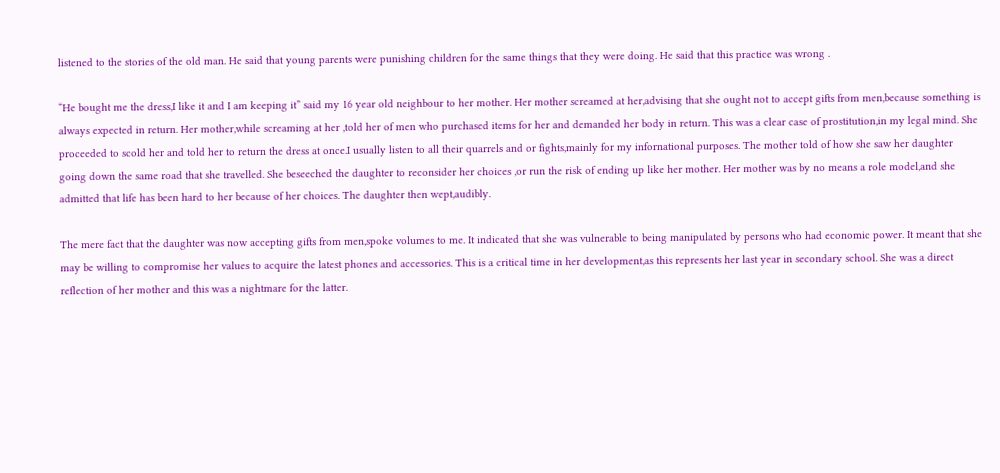listened to the stories of the old man. He said that young parents were punishing children for the same things that they were doing. He said that this practice was wrong .

“He bought me the dress,I like it and I am keeping it” said my 16 year old neighbour to her mother. Her mother screamed at her,advising that she ought not to accept gifts from men,because something is always expected in return. Her mother,while screaming at her ,told her of men who purchased items for her and demanded her body in return. This was a clear case of prostitution,in my legal mind. She proceeded to scold her and told her to return the dress at once.I usually listen to all their quarrels and or fights,mainly for my infornational purposes. The mother told of how she saw her daughter going down the same road that she travelled. She beseeched the daughter to reconsider her choices ,or run the risk of ending up like her mother. Her mother was by no means a role model,and she admitted that life has been hard to her because of her choices. The daughter then wept,audibly.

The mere fact that the daughter was now accepting gifts from men,spoke volumes to me. It indicated that she was vulnerable to being manipulated by persons who had economic power. It meant that she may be willing to compromise her values to acquire the latest phones and accessories. This is a critical time in her development,as this represents her last year in secondary school. She was a direct reflection of her mother and this was a nightmare for the latter.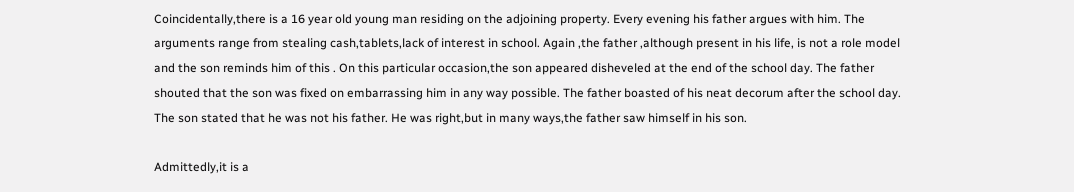Coincidentally,there is a 16 year old young man residing on the adjoining property. Every evening his father argues with him. The arguments range from stealing cash,tablets,lack of interest in school. Again ,the father ,although present in his life, is not a role model and the son reminds him of this . On this particular occasion,the son appeared disheveled at the end of the school day. The father shouted that the son was fixed on embarrassing him in any way possible. The father boasted of his neat decorum after the school day. The son stated that he was not his father. He was right,but in many ways,the father saw himself in his son.

Admittedly,it is a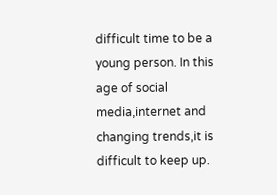difficult time to be a young person. In this age of social media,internet and changing trends,it is difficult to keep up.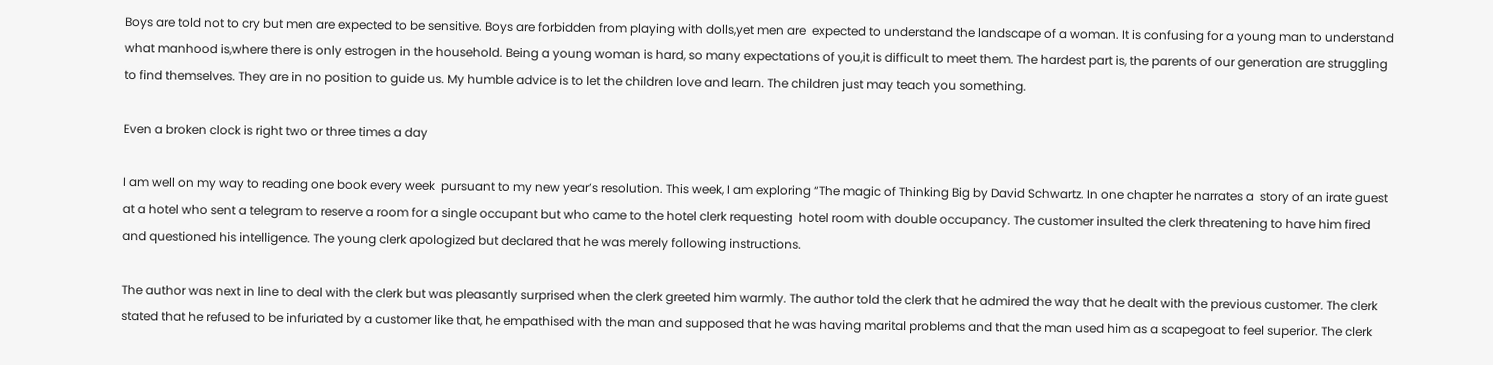Boys are told not to cry but men are expected to be sensitive. Boys are forbidden from playing with dolls,yet men are  expected to understand the landscape of a woman. It is confusing for a young man to understand what manhood is,where there is only estrogen in the household. Being a young woman is hard, so many expectations of you,it is difficult to meet them. The hardest part is, the parents of our generation are struggling to find themselves. They are in no position to guide us. My humble advice is to let the children love and learn. The children just may teach you something.

Even a broken clock is right two or three times a day

I am well on my way to reading one book every week  pursuant to my new year’s resolution. This week, I am exploring “The magic of Thinking Big by David Schwartz. In one chapter he narrates a  story of an irate guest at a hotel who sent a telegram to reserve a room for a single occupant but who came to the hotel clerk requesting  hotel room with double occupancy. The customer insulted the clerk threatening to have him fired and questioned his intelligence. The young clerk apologized but declared that he was merely following instructions.

The author was next in line to deal with the clerk but was pleasantly surprised when the clerk greeted him warmly. The author told the clerk that he admired the way that he dealt with the previous customer. The clerk stated that he refused to be infuriated by a customer like that, he empathised with the man and supposed that he was having marital problems and that the man used him as a scapegoat to feel superior. The clerk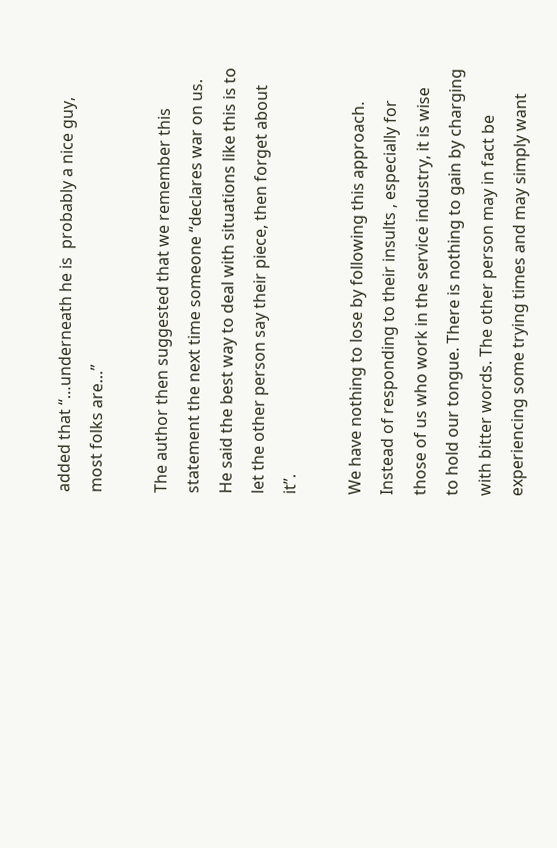added that “…underneath he is  probably a nice guy, most folks are…”

The author then suggested that we remember this statement the next time someone “declares war on us. He said the best way to deal with situations like this is to let the other person say their piece, then forget about it”.

We have nothing to lose by following this approach. Instead of responding to their insults , especially for those of us who work in the service industry, it is wise to hold our tongue. There is nothing to gain by charging with bitter words. The other person may in fact be experiencing some trying times and may simply want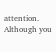attention. Although you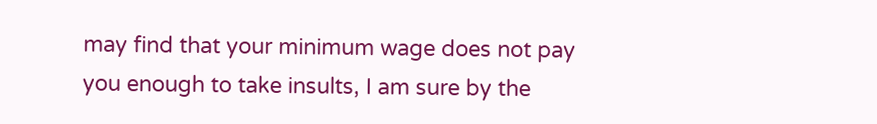may find that your minimum wage does not pay you enough to take insults, I am sure by the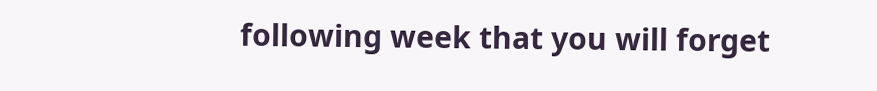following week that you will forget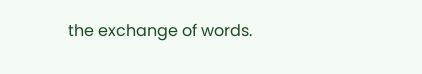the exchange of words.